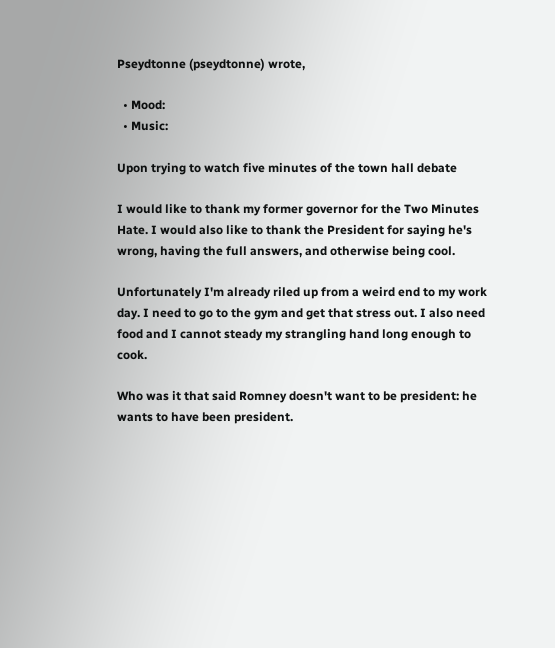Pseydtonne (pseydtonne) wrote,

  • Mood:
  • Music:

Upon trying to watch five minutes of the town hall debate

I would like to thank my former governor for the Two Minutes Hate. I would also like to thank the President for saying he's wrong, having the full answers, and otherwise being cool.

Unfortunately I'm already riled up from a weird end to my work day. I need to go to the gym and get that stress out. I also need food and I cannot steady my strangling hand long enough to cook.

Who was it that said Romney doesn't want to be president: he wants to have been president.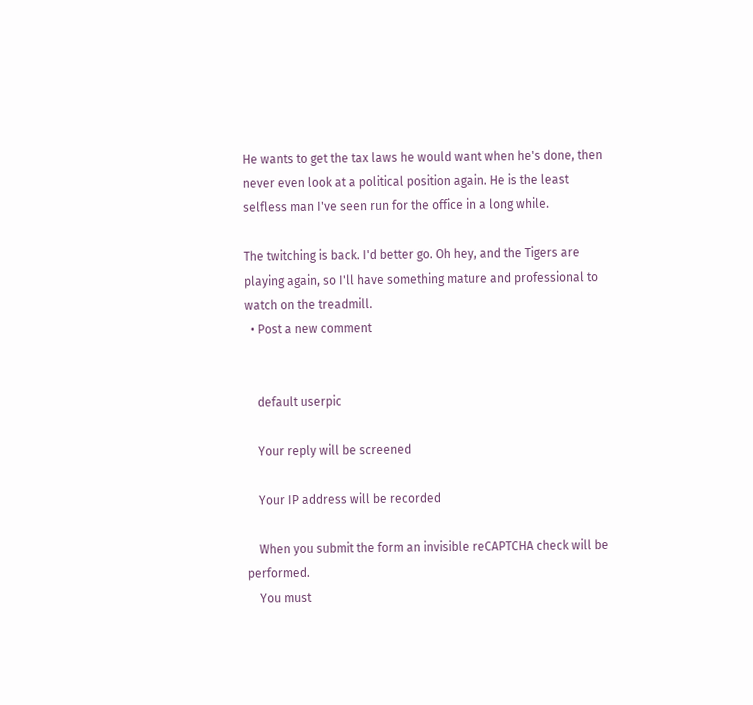He wants to get the tax laws he would want when he's done, then never even look at a political position again. He is the least selfless man I've seen run for the office in a long while.

The twitching is back. I'd better go. Oh hey, and the Tigers are playing again, so I'll have something mature and professional to watch on the treadmill.
  • Post a new comment


    default userpic

    Your reply will be screened

    Your IP address will be recorded

    When you submit the form an invisible reCAPTCHA check will be performed.
    You must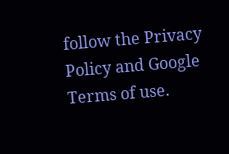follow the Privacy Policy and Google Terms of use.